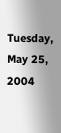Tuesday, May 25, 2004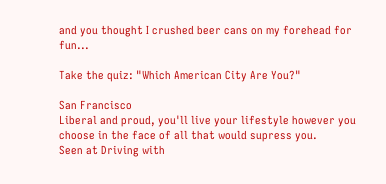and you thought I crushed beer cans on my forehead for fun...

Take the quiz: "Which American City Are You?"

San Francisco
Liberal and proud, you'll live your lifestyle however you choose in the face of all that would supress you.
Seen at Driving with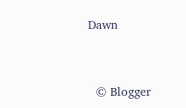Dawn


  © Blogger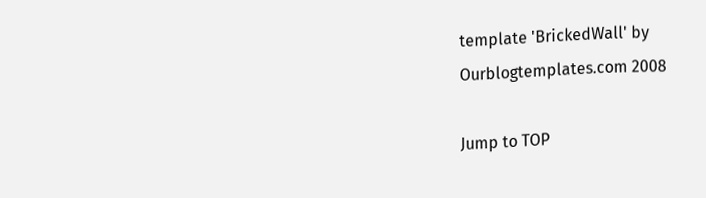template 'BrickedWall' by Ourblogtemplates.com 2008

Jump to TOP